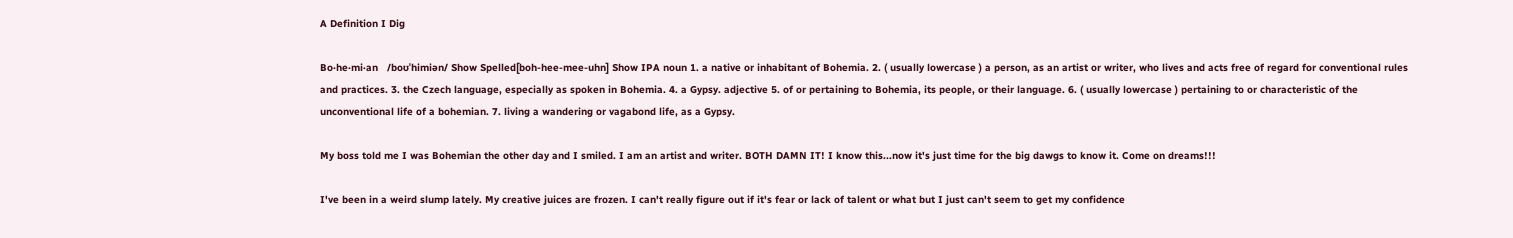A Definition I Dig

Bo·he·mi·an   /boʊˈhimiən/ Show Spelled[boh-hee-mee-uhn] Show IPA noun 1. a native or inhabitant of Bohemia. 2. ( usually lowercase ) a person, as an artist or writer, who lives and acts free of regard for conventional rules and practices. 3. the Czech language, especially as spoken in Bohemia. 4. a Gypsy. adjective 5. of or pertaining to Bohemia, its people, or their language. 6. ( usually lowercase ) pertaining to or characteristic of the unconventional life of a bohemian. 7. living a wandering or vagabond life, as a Gypsy.

My boss told me I was Bohemian the other day and I smiled. I am an artist and writer. BOTH DAMN IT! I know this...now it's just time for the big dawgs to know it. Come on dreams!!!

I've been in a weird slump lately. My creative juices are frozen. I can't really figure out if it's fear or lack of talent or what but I just can't seem to get my confidence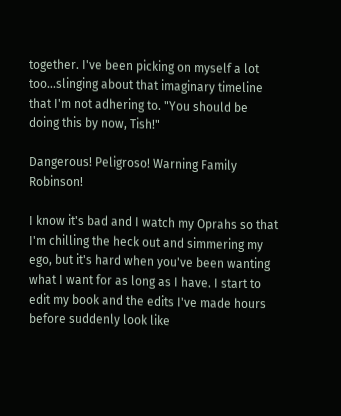together. I've been picking on myself a lot too...slinging about that imaginary timeline that I'm not adhering to. "You should be doing this by now, Tish!"

Dangerous! Peligroso! Warning Family Robinson!

I know it's bad and I watch my Oprahs so that I'm chilling the heck out and simmering my ego, but it's hard when you've been wanting what I want for as long as I have. I start to edit my book and the edits I've made hours before suddenly look like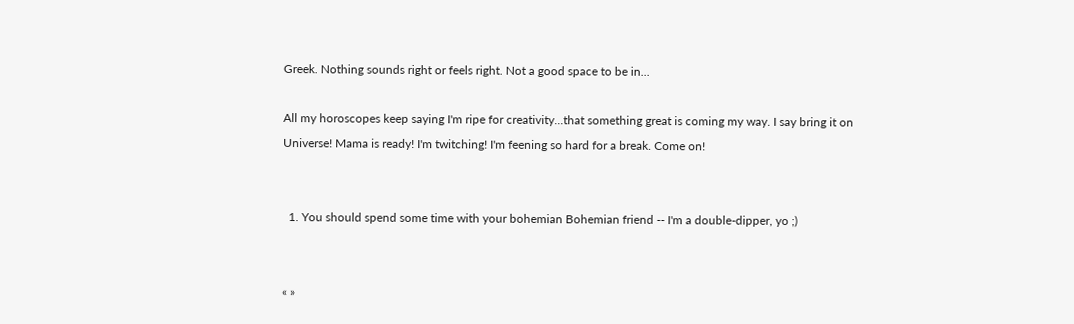Greek. Nothing sounds right or feels right. Not a good space to be in...

All my horoscopes keep saying I'm ripe for creativity...that something great is coming my way. I say bring it on Universe! Mama is ready! I'm twitching! I'm feening so hard for a break. Come on!


  1. You should spend some time with your bohemian Bohemian friend -- I'm a double-dipper, yo ;)


« »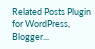Related Posts Plugin for WordPress, Blogger...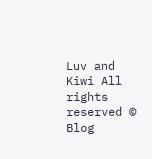Luv and Kiwi All rights reserved © Blog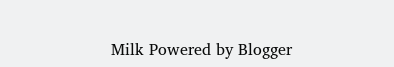Milk Powered by Blogger